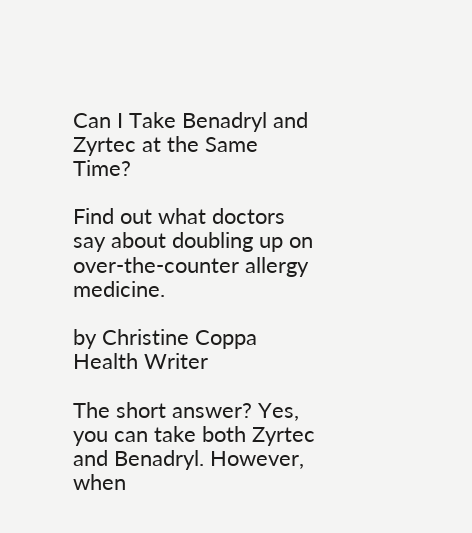Can I Take Benadryl and Zyrtec at the Same Time?

Find out what doctors say about doubling up on over-the-counter allergy medicine.

by Christine Coppa Health Writer

The short answer? Yes, you can take both Zyrtec and Benadryl. However, when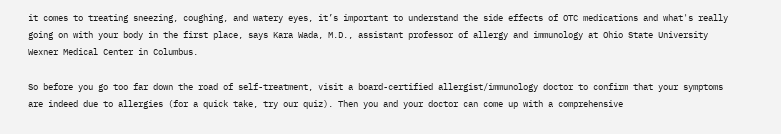it comes to treating sneezing, coughing, and watery eyes, it’s important to understand the side effects of OTC medications and what's really going on with your body in the first place, says Kara Wada, M.D., assistant professor of allergy and immunology at Ohio State University Wexner Medical Center in Columbus.

So before you go too far down the road of self-treatment, visit a board-certified allergist/immunology doctor to confirm that your symptoms are indeed due to allergies (for a quick take, try our quiz). Then you and your doctor can come up with a comprehensive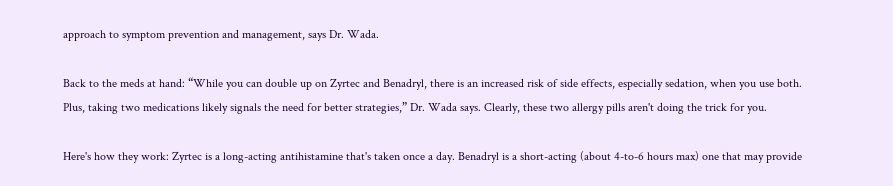approach to symptom prevention and management, says Dr. Wada.

Back to the meds at hand: “While you can double up on Zyrtec and Benadryl, there is an increased risk of side effects, especially sedation, when you use both. Plus, taking two medications likely signals the need for better strategies,” Dr. Wada says. Clearly, these two allergy pills aren't doing the trick for you.

Here's how they work: Zyrtec is a long-acting antihistamine that's taken once a day. Benadryl is a short-acting (about 4-to-6 hours max) one that may provide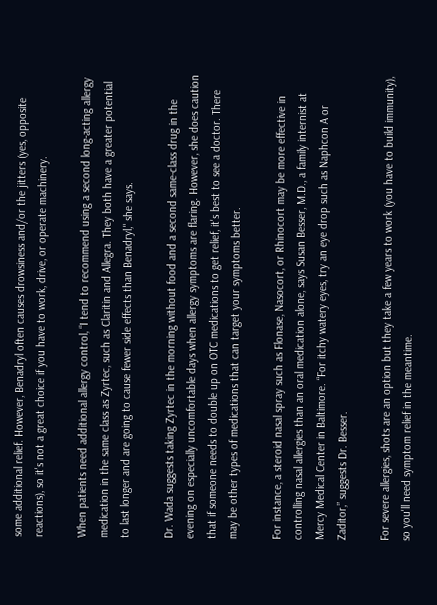some additional relief. However, Benadryl often causes drowsiness and/or the jitters (yes, opposite reactions), so it's not a great choice if you have to work, drive, or operate machinery.

When patients need additional allergy control, “I tend to recommend using a second long-acting allergy medication in the same class as Zyrtec, such as Claritin and Allegra. They both have a greater potential to last longer and are going to cause fewer side effects than Benadryl," she says.

Dr. Wada suggests taking Zyrtec in the morning without food and a second same-class drug in the evening on especially uncomfortable days when allergy symptoms are flaring. However, she does caution that if someone needs to double up on OTC medications to get relief, it's best to see a doctor. There may be other types of medications that can target your symptoms better.

For instance, a steroid nasal spray such as Flonase, Nasocort, or Rhinocort may be more effective in controlling nasal allergies than an oral medication alone, says Susan Besser, M.D., a family internist at Mercy Medical Center in Baltimore. “For itchy watery eyes, try an eye drop such as Naphcon A or Zaditor,” suggests Dr. Besser.

For severe allergies, shots are an option but they take a few years to work (you have to build immunity), so you'll need symptom relief in the meantime.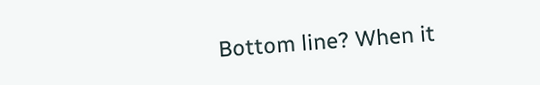Bottom line? When it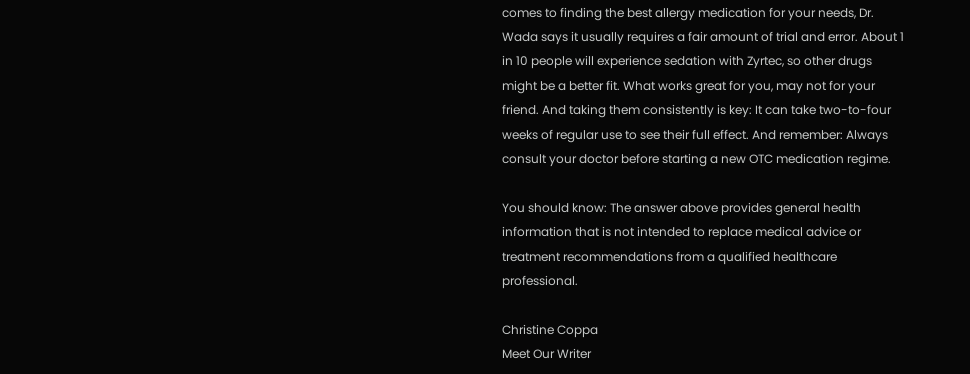comes to finding the best allergy medication for your needs, Dr. Wada says it usually requires a fair amount of trial and error. About 1 in 10 people will experience sedation with Zyrtec, so other drugs might be a better fit. What works great for you, may not for your friend. And taking them consistently is key: It can take two-to-four weeks of regular use to see their full effect. And remember: Always consult your doctor before starting a new OTC medication regime.

You should know: The answer above provides general health information that is not intended to replace medical advice or treatment recommendations from a qualified healthcare professional.

Christine Coppa
Meet Our Writer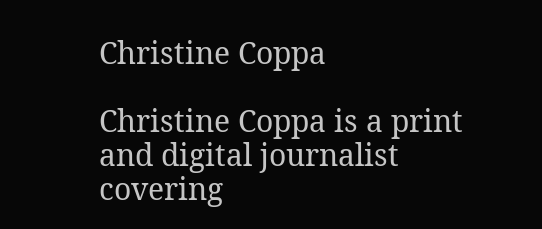Christine Coppa

Christine Coppa is a print and digital journalist covering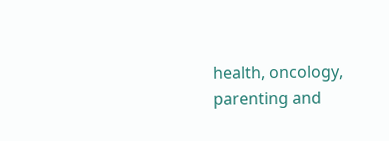health, oncology, parenting and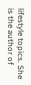lifestyle topics. She is the author of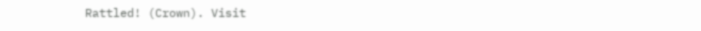Rattled! (Crown). Visit